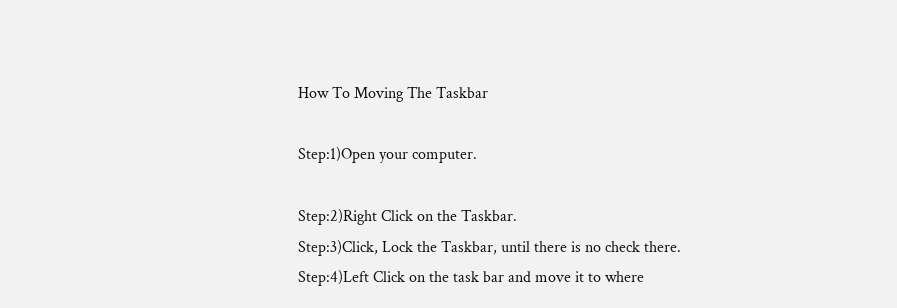How To Moving The Taskbar

Step:1)Open your computer.

Step:2)Right Click on the Taskbar.
Step:3)Click, Lock the Taskbar, until there is no check there.
Step:4)Left Click on the task bar and move it to where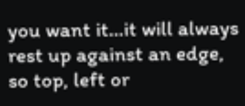you want it…it will always rest up against an edge, so top, left or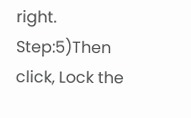right.
Step:5)Then click, Lock the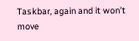Taskbar, again and it won’t move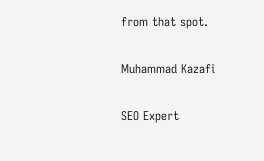from that spot.

Muhammad Kazafi

SEO Expert